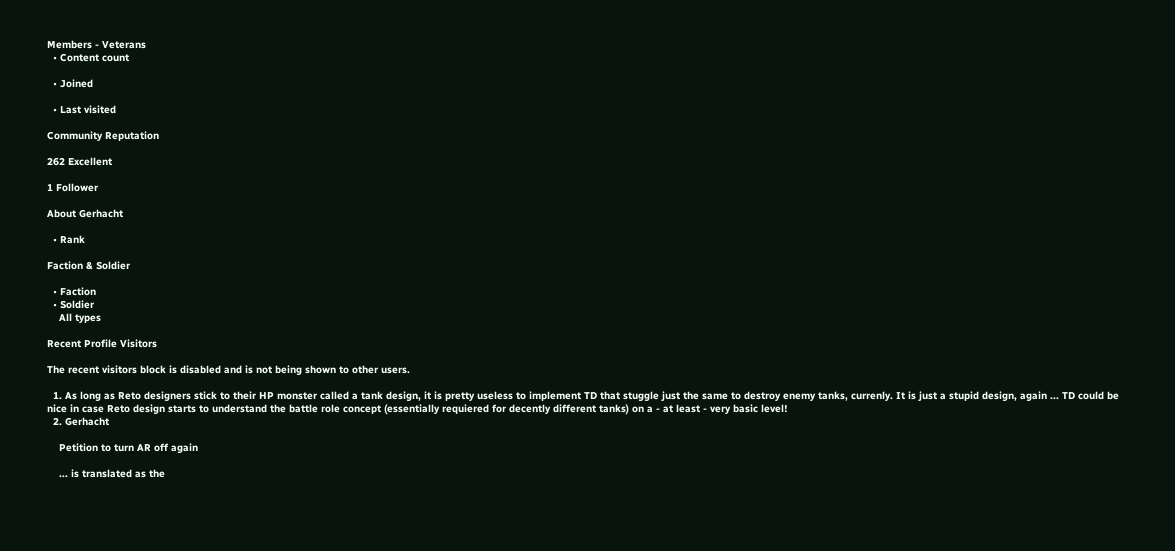Members - Veterans
  • Content count

  • Joined

  • Last visited

Community Reputation

262 Excellent

1 Follower

About Gerhacht

  • Rank

Faction & Soldier

  • Faction
  • Soldier
    All types

Recent Profile Visitors

The recent visitors block is disabled and is not being shown to other users.

  1. As long as Reto designers stick to their HP monster called a tank design, it is pretty useless to implement TD that stuggle just the same to destroy enemy tanks, currenly. It is just a stupid design, again ... TD could be nice in case Reto design starts to understand the battle role concept (essentially requiered for decently different tanks) on a - at least - very basic level!
  2. Gerhacht

    Petition to turn AR off again

    ... is translated as the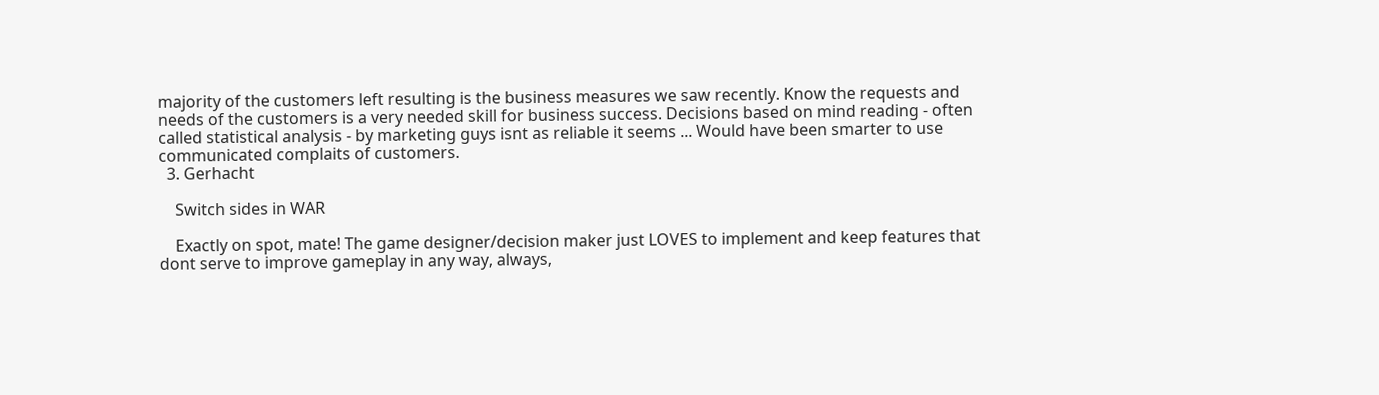majority of the customers left resulting is the business measures we saw recently. Know the requests and needs of the customers is a very needed skill for business success. Decisions based on mind reading - often called statistical analysis - by marketing guys isnt as reliable it seems ... Would have been smarter to use communicated complaits of customers.
  3. Gerhacht

    Switch sides in WAR

    Exactly on spot, mate! The game designer/decision maker just LOVES to implement and keep features that dont serve to improve gameplay in any way, always,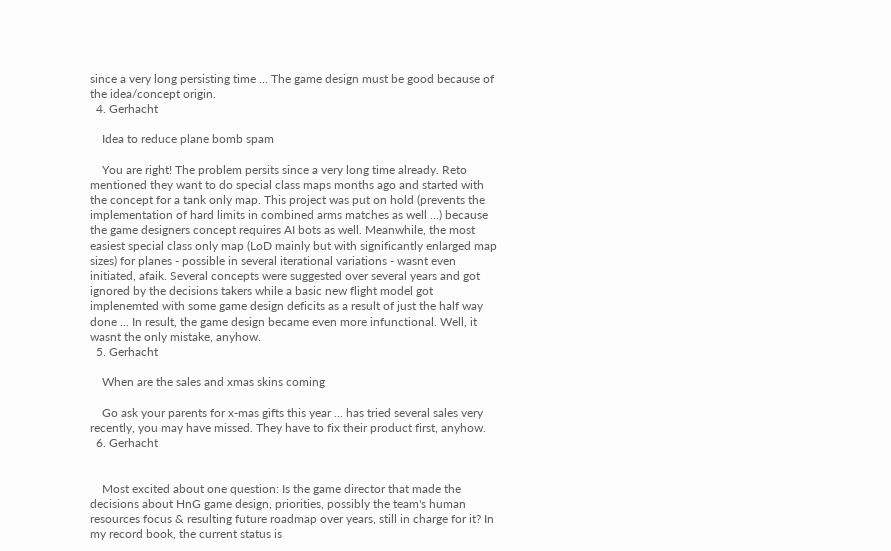since a very long persisting time ... The game design must be good because of the idea/concept origin.
  4. Gerhacht

    Idea to reduce plane bomb spam

    You are right! The problem persits since a very long time already. Reto mentioned they want to do special class maps months ago and started with the concept for a tank only map. This project was put on hold (prevents the implementation of hard limits in combined arms matches as well ...) because the game designers concept requires AI bots as well. Meanwhile, the most easiest special class only map (LoD mainly but with significantly enlarged map sizes) for planes - possible in several iterational variations - wasnt even initiated, afaik. Several concepts were suggested over several years and got ignored by the decisions takers while a basic new flight model got implenemted with some game design deficits as a result of just the half way done ... In result, the game design became even more infunctional. Well, it wasnt the only mistake, anyhow.
  5. Gerhacht

    When are the sales and xmas skins coming

    Go ask your parents for x-mas gifts this year ... has tried several sales very recently, you may have missed. They have to fix their product first, anyhow.
  6. Gerhacht


    Most excited about one question: Is the game director that made the decisions about HnG game design, priorities, possibly the team's human resources focus & resulting future roadmap over years, still in charge for it? In my record book, the current status is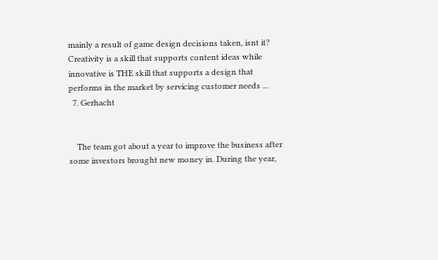mainly a result of game design decisions taken, isnt it? Creativity is a skill that supports content ideas while innovative is THE skill that supports a design that performs in the market by servicing customer needs ...
  7. Gerhacht


    The team got about a year to improve the business after some investors brought new money in. During the year,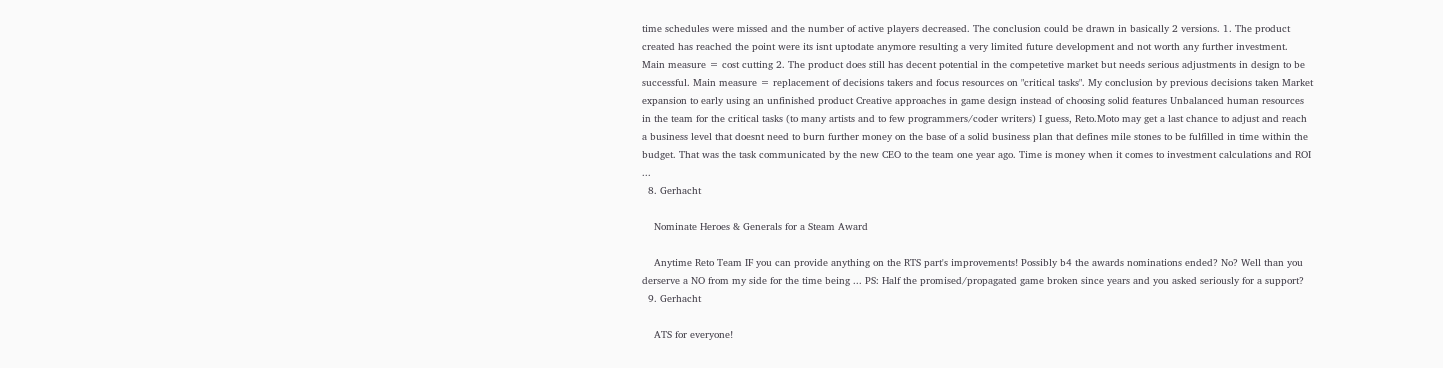time schedules were missed and the number of active players decreased. The conclusion could be drawn in basically 2 versions. 1. The product created has reached the point were its isnt uptodate anymore resulting a very limited future development and not worth any further investment. Main measure = cost cutting 2. The product does still has decent potential in the competetive market but needs serious adjustments in design to be successful. Main measure = replacement of decisions takers and focus resources on "critical tasks". My conclusion by previous decisions taken Market expansion to early using an unfinished product Creative approaches in game design instead of choosing solid features Unbalanced human resources in the team for the critical tasks (to many artists and to few programmers/coder writers) I guess, Reto.Moto may get a last chance to adjust and reach a business level that doesnt need to burn further money on the base of a solid business plan that defines mile stones to be fulfilled in time within the budget. That was the task communicated by the new CEO to the team one year ago. Time is money when it comes to investment calculations and ROI ...
  8. Gerhacht

    Nominate Heroes & Generals for a Steam Award

    Anytime Reto Team IF you can provide anything on the RTS part's improvements! Possibly b4 the awards nominations ended? No? Well than you derserve a NO from my side for the time being ... PS: Half the promised/propagated game broken since years and you asked seriously for a support?
  9. Gerhacht

    ATS for everyone!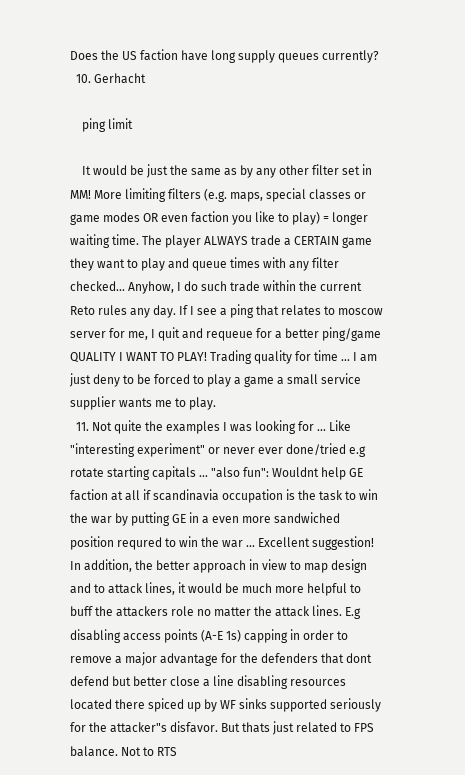Does the US faction have long supply queues currently?
  10. Gerhacht

    ping limit

    It would be just the same as by any other filter set in MM! More limiting filters (e.g. maps, special classes or game modes OR even faction you like to play) = longer waiting time. The player ALWAYS trade a CERTAIN game they want to play and queue times with any filter checked... Anyhow, I do such trade within the current Reto rules any day. If I see a ping that relates to moscow server for me, I quit and requeue for a better ping/game QUALITY I WANT TO PLAY! Trading quality for time ... I am just deny to be forced to play a game a small service supplier wants me to play.
  11. Not quite the examples I was looking for ... Like "interesting experiment" or never ever done/tried e.g rotate starting capitals ... "also fun": Wouldnt help GE faction at all if scandinavia occupation is the task to win the war by putting GE in a even more sandwiched position requred to win the war ... Excellent suggestion! In addition, the better approach in view to map design and to attack lines, it would be much more helpful to buff the attackers role no matter the attack lines. E.g disabling access points (A-E 1s) capping in order to remove a major advantage for the defenders that dont defend but better close a line disabling resources located there spiced up by WF sinks supported seriously for the attacker"s disfavor. But thats just related to FPS balance. Not to RTS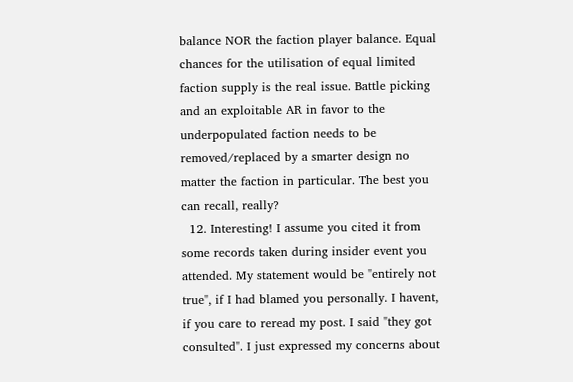balance NOR the faction player balance. Equal chances for the utilisation of equal limited faction supply is the real issue. Battle picking and an exploitable AR in favor to the underpopulated faction needs to be removed/replaced by a smarter design no matter the faction in particular. The best you can recall, really?
  12. Interesting! I assume you cited it from some records taken during insider event you attended. My statement would be "entirely not true", if I had blamed you personally. I havent, if you care to reread my post. I said "they got consulted". I just expressed my concerns about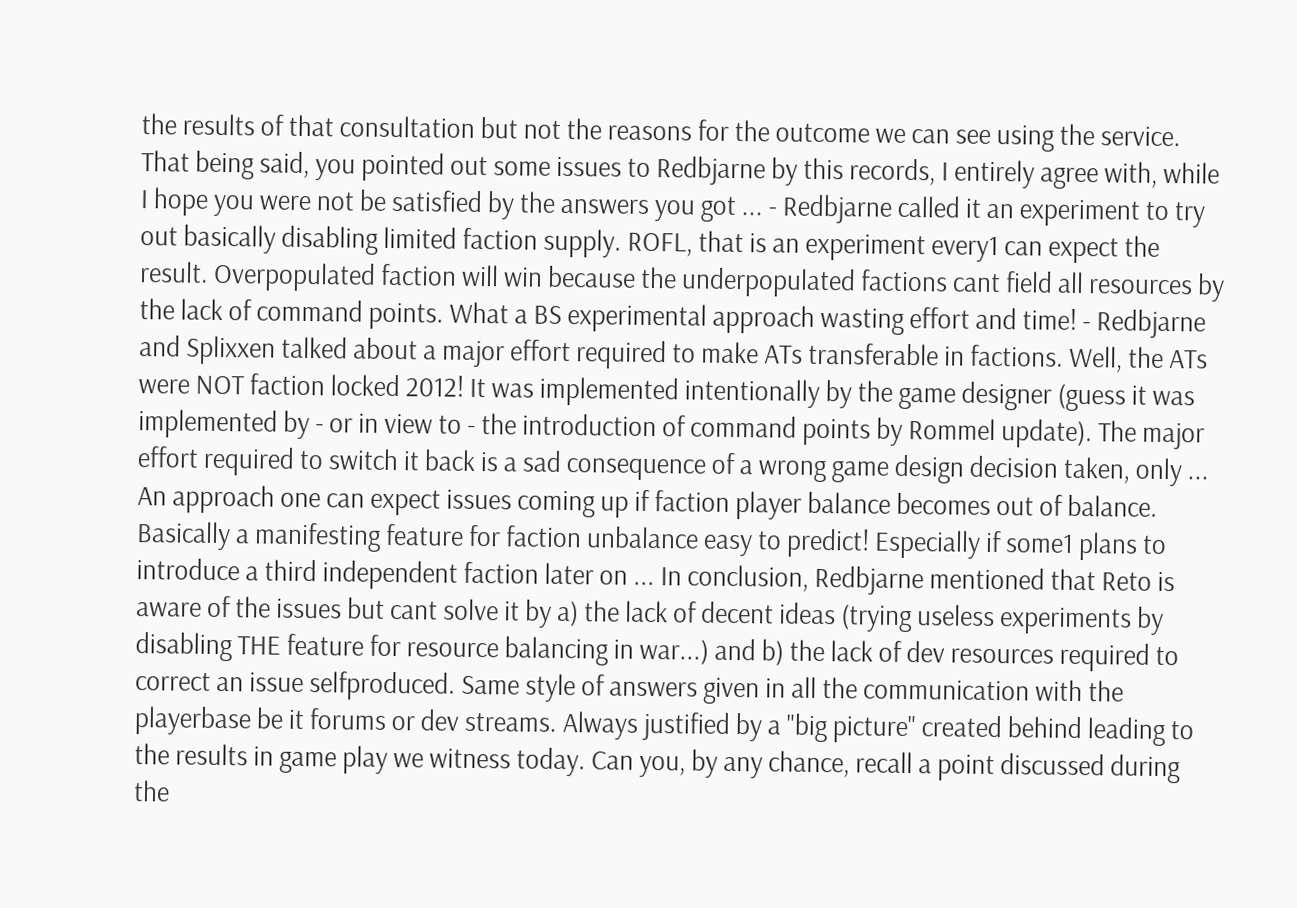the results of that consultation but not the reasons for the outcome we can see using the service. That being said, you pointed out some issues to Redbjarne by this records, I entirely agree with, while I hope you were not be satisfied by the answers you got ... - Redbjarne called it an experiment to try out basically disabling limited faction supply. ROFL, that is an experiment every1 can expect the result. Overpopulated faction will win because the underpopulated factions cant field all resources by the lack of command points. What a BS experimental approach wasting effort and time! - Redbjarne and Splixxen talked about a major effort required to make ATs transferable in factions. Well, the ATs were NOT faction locked 2012! It was implemented intentionally by the game designer (guess it was implemented by - or in view to - the introduction of command points by Rommel update). The major effort required to switch it back is a sad consequence of a wrong game design decision taken, only ... An approach one can expect issues coming up if faction player balance becomes out of balance. Basically a manifesting feature for faction unbalance easy to predict! Especially if some1 plans to introduce a third independent faction later on ... In conclusion, Redbjarne mentioned that Reto is aware of the issues but cant solve it by a) the lack of decent ideas (trying useless experiments by disabling THE feature for resource balancing in war...) and b) the lack of dev resources required to correct an issue selfproduced. Same style of answers given in all the communication with the playerbase be it forums or dev streams. Always justified by a "big picture" created behind leading to the results in game play we witness today. Can you, by any chance, recall a point discussed during the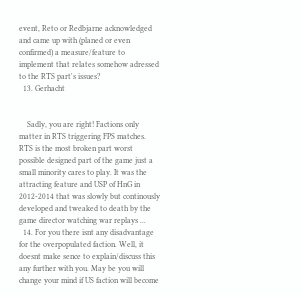event, Reto or Redbjarne acknowledged and came up with (planed or even confirmed) a measure/feature to implement that relates somehow adressed to the RTS part's issues?
  13. Gerhacht


    Sadly, you are right! Factions only matter in RTS triggering FPS matches. RTS is the most broken part worst possible designed part of the game just a small minority cares to play. It was the attracting feature and USP of HnG in 2012-2014 that was slowly but continously developed and tweaked to death by the game director watching war replays ...
  14. For you there isnt any disadvantage for the overpopulated faction. Well, it doesnt make sence to explain/discuss this any further with you. May be you will change your mind if US faction will become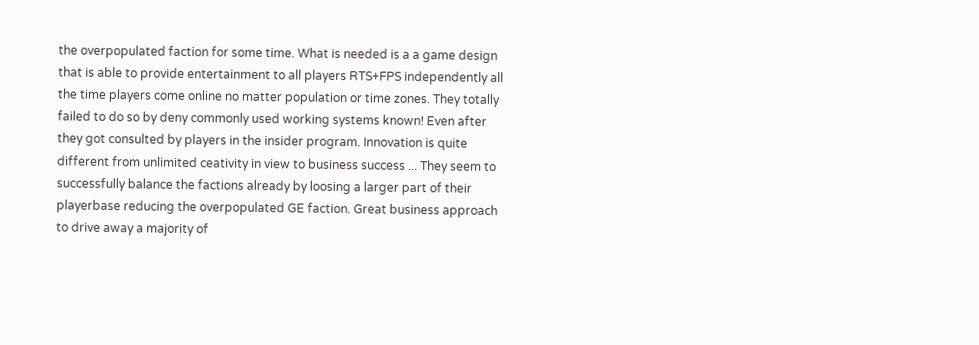the overpopulated faction for some time. What is needed is a a game design that is able to provide entertainment to all players RTS+FPS independently all the time players come online no matter population or time zones. They totally failed to do so by deny commonly used working systems known! Even after they got consulted by players in the insider program. Innovation is quite different from unlimited ceativity in view to business success ... They seem to successfully balance the factions already by loosing a larger part of their playerbase reducing the overpopulated GE faction. Great business approach to drive away a majority of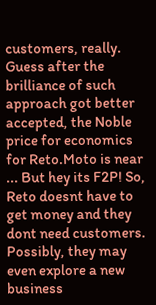customers, really. Guess after the brilliance of such approach got better accepted, the Noble price for economics for Reto.Moto is near ... But hey its F2P! So, Reto doesnt have to get money and they dont need customers. Possibly, they may even explore a new business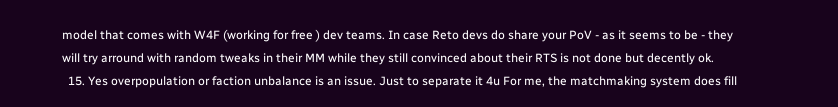model that comes with W4F (working for free ) dev teams. In case Reto devs do share your PoV - as it seems to be - they will try arround with random tweaks in their MM while they still convinced about their RTS is not done but decently ok.
  15. Yes overpopulation or faction unbalance is an issue. Just to separate it 4u For me, the matchmaking system does fill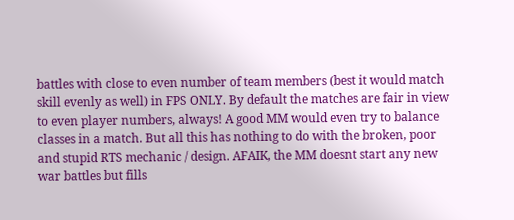battles with close to even number of team members (best it would match skill evenly as well) in FPS ONLY. By default the matches are fair in view to even player numbers, always! A good MM would even try to balance classes in a match. But all this has nothing to do with the broken, poor and stupid RTS mechanic / design. AFAIK, the MM doesnt start any new war battles but fills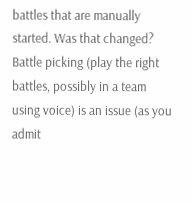battles that are manually started. Was that changed? Battle picking (play the right battles, possibly in a team using voice) is an issue (as you admit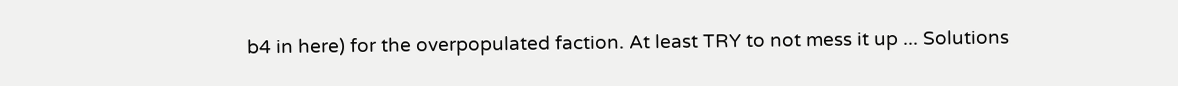b4 in here) for the overpopulated faction. At least TRY to not mess it up ... Solutions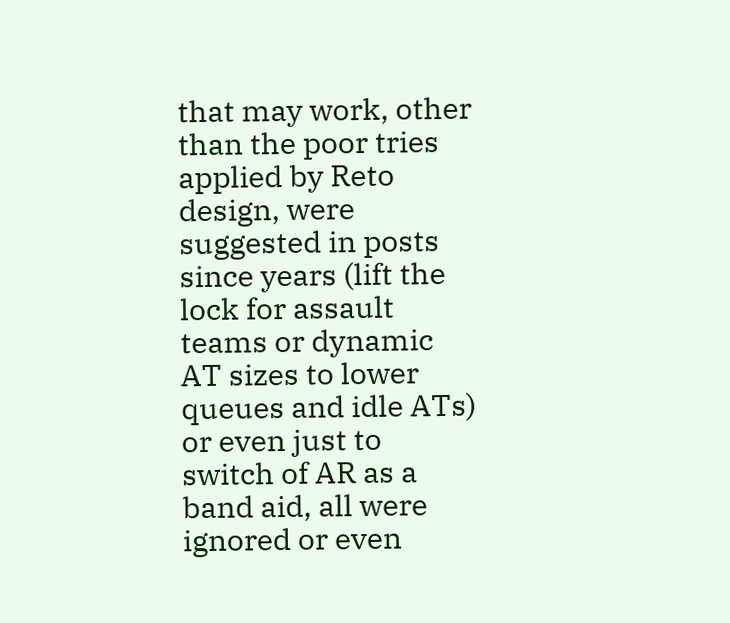that may work, other than the poor tries applied by Reto design, were suggested in posts since years (lift the lock for assault teams or dynamic AT sizes to lower queues and idle ATs) or even just to switch of AR as a band aid, all were ignored or even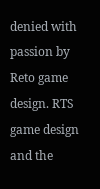denied with passion by Reto game design. RTS game design and the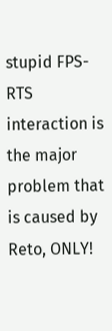stupid FPS-RTS interaction is the major problem that is caused by Reto, ONLY!